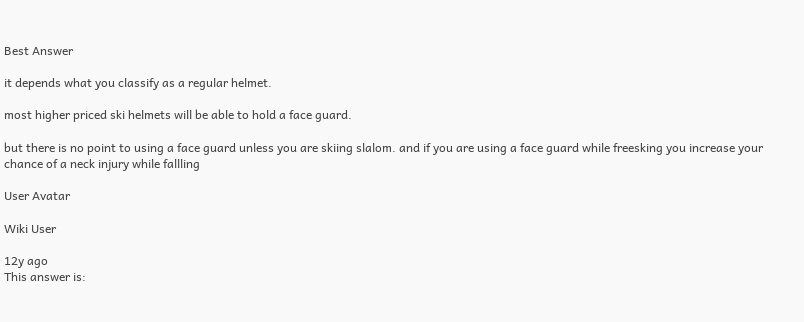Best Answer

it depends what you classify as a regular helmet.

most higher priced ski helmets will be able to hold a face guard.

but there is no point to using a face guard unless you are skiing slalom. and if you are using a face guard while freesking you increase your chance of a neck injury while fallling

User Avatar

Wiki User

12y ago
This answer is: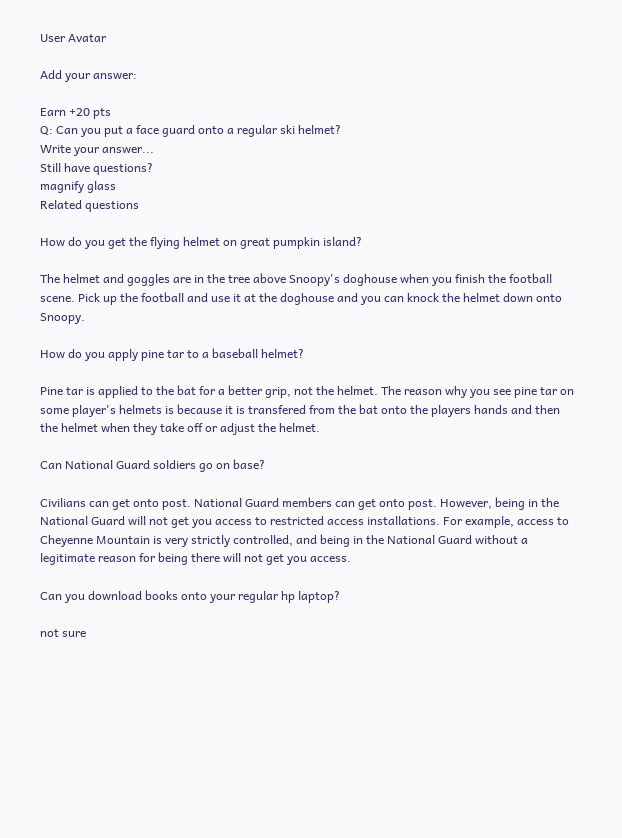User Avatar

Add your answer:

Earn +20 pts
Q: Can you put a face guard onto a regular ski helmet?
Write your answer...
Still have questions?
magnify glass
Related questions

How do you get the flying helmet on great pumpkin island?

The helmet and goggles are in the tree above Snoopy's doghouse when you finish the football scene. Pick up the football and use it at the doghouse and you can knock the helmet down onto Snoopy.

How do you apply pine tar to a baseball helmet?

Pine tar is applied to the bat for a better grip, not the helmet. The reason why you see pine tar on some player's helmets is because it is transfered from the bat onto the players hands and then the helmet when they take off or adjust the helmet.

Can National Guard soldiers go on base?

Civilians can get onto post. National Guard members can get onto post. However, being in the National Guard will not get you access to restricted access installations. For example, access to Cheyenne Mountain is very strictly controlled, and being in the National Guard without a legitimate reason for being there will not get you access.

Can you download books onto your regular hp laptop?

not sure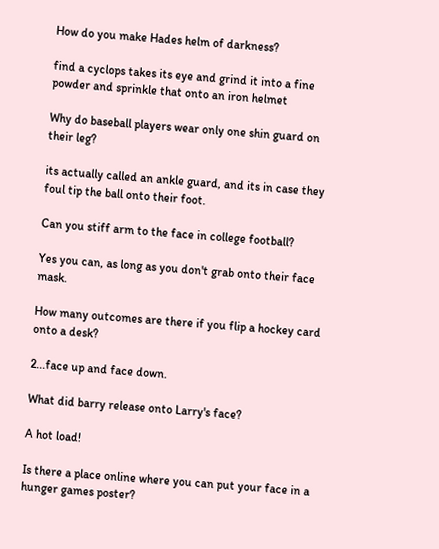How do you make Hades helm of darkness?

find a cyclops takes its eye and grind it into a fine powder and sprinkle that onto an iron helmet

Why do baseball players wear only one shin guard on their leg?

its actually called an ankle guard, and its in case they foul tip the ball onto their foot.

Can you stiff arm to the face in college football?

Yes you can, as long as you don't grab onto their face mask.

How many outcomes are there if you flip a hockey card onto a desk?

2...face up and face down.

What did barry release onto Larry's face?

A hot load!

Is there a place online where you can put your face in a hunger games poster?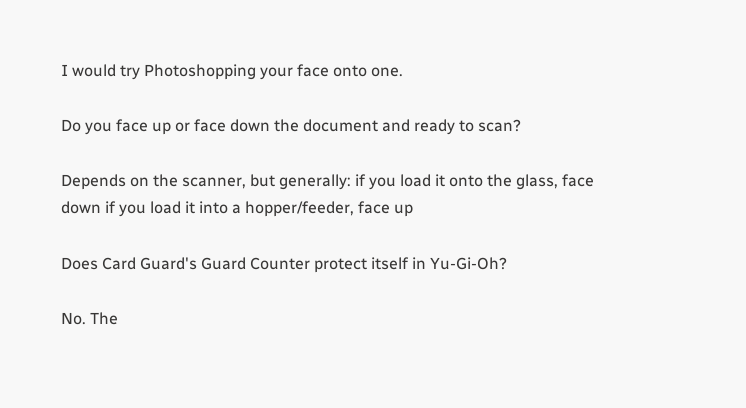I would try Photoshopping your face onto one.

Do you face up or face down the document and ready to scan?

Depends on the scanner, but generally: if you load it onto the glass, face down if you load it into a hopper/feeder, face up

Does Card Guard's Guard Counter protect itself in Yu-Gi-Oh?

No. The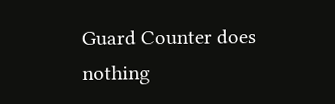Guard Counter does nothing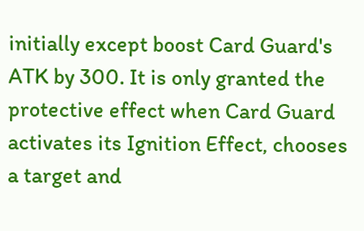initially except boost Card Guard's ATK by 300. It is only granted the protective effect when Card Guard activates its Ignition Effect, chooses a target and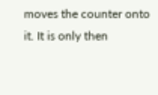moves the counter onto it. It is only then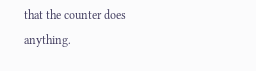that the counter does anything.